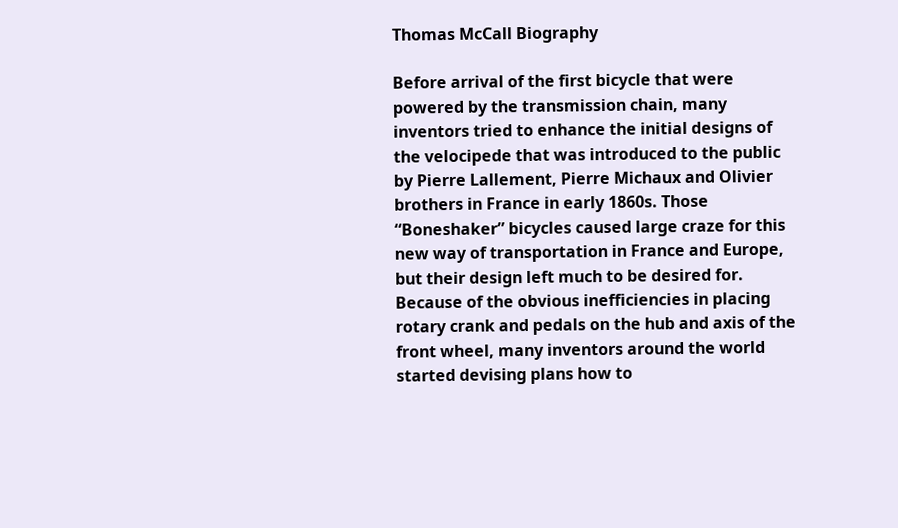Thomas McCall Biography

Before arrival of the first bicycle that were powered by the transmission chain, many inventors tried to enhance the initial designs of the velocipede that was introduced to the public by Pierre Lallement, Pierre Michaux and Olivier brothers in France in early 1860s. Those “Boneshaker” bicycles caused large craze for this new way of transportation in France and Europe, but their design left much to be desired for. Because of the obvious inefficiencies in placing rotary crank and pedals on the hub and axis of the front wheel, many inventors around the world started devising plans how to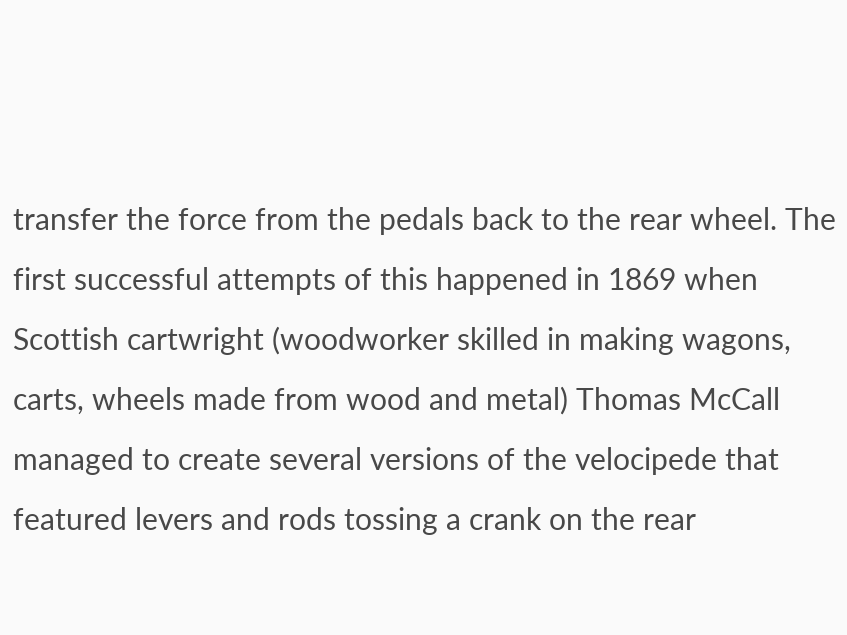transfer the force from the pedals back to the rear wheel. The first successful attempts of this happened in 1869 when Scottish cartwright (woodworker skilled in making wagons, carts, wheels made from wood and metal) Thomas McCall managed to create several versions of the velocipede that featured levers and rods tossing a crank on the rear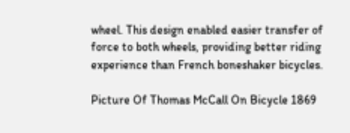wheel. This design enabled easier transfer of force to both wheels, providing better riding experience than French boneshaker bicycles.

Picture Of Thomas McCall On Bicycle 1869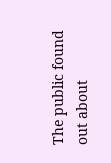The public found out about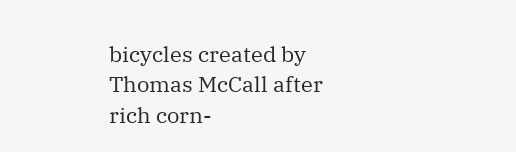bicycles created by Thomas McCall after rich corn-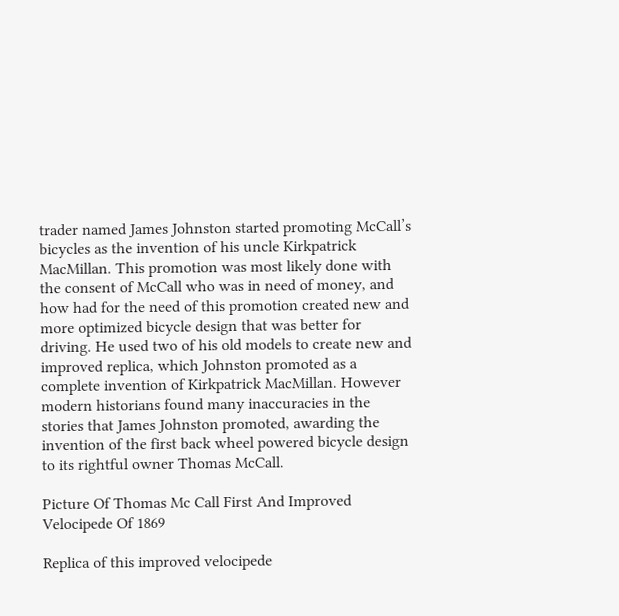trader named James Johnston started promoting McCall’s bicycles as the invention of his uncle Kirkpatrick MacMillan. This promotion was most likely done with the consent of McCall who was in need of money, and how had for the need of this promotion created new and more optimized bicycle design that was better for driving. He used two of his old models to create new and improved replica, which Johnston promoted as a complete invention of Kirkpatrick MacMillan. However modern historians found many inaccuracies in the stories that James Johnston promoted, awarding the invention of the first back wheel powered bicycle design to its rightful owner Thomas McCall.

Picture Of Thomas Mc Call First And Improved Velocipede Of 1869

Replica of this improved velocipede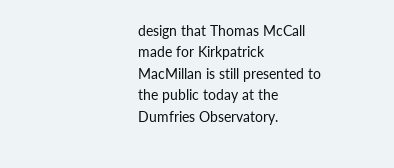design that Thomas McCall made for Kirkpatrick MacMillan is still presented to the public today at the Dumfries Observatory.